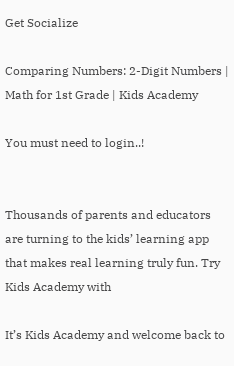Get Socialize

Comparing Numbers: 2-Digit Numbers | Math for 1st Grade | Kids Academy

You must need to login..!


Thousands of parents and educators are turning to the kids’ learning app that makes real learning truly fun. Try Kids Academy with

It’s Kids Academy and welcome back to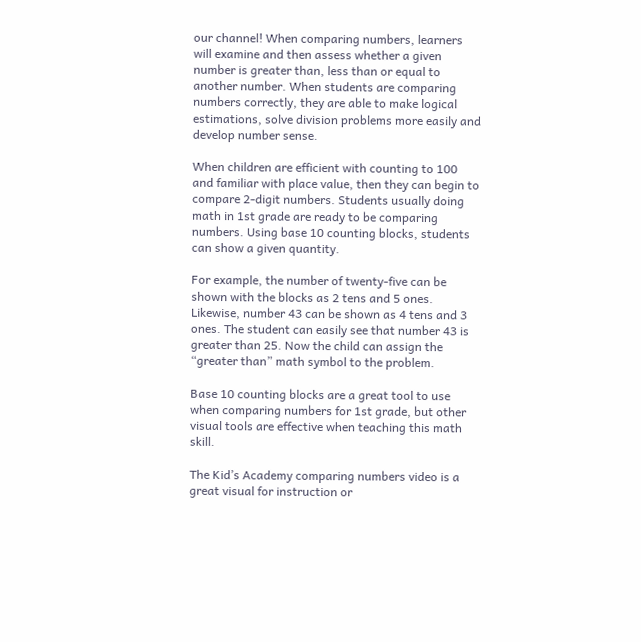our channel! When comparing numbers, learners will examine and then assess whether a given number is greater than, less than or equal to another number. When students are comparing numbers correctly, they are able to make logical estimations, solve division problems more easily and develop number sense.

When children are efficient with counting to 100 and familiar with place value, then they can begin to compare 2-digit numbers. Students usually doing math in 1st grade are ready to be comparing numbers. Using base 10 counting blocks, students can show a given quantity.

For example, the number of twenty-five can be shown with the blocks as 2 tens and 5 ones. Likewise, number 43 can be shown as 4 tens and 3 ones. The student can easily see that number 43 is greater than 25. Now the child can assign the “greater than” math symbol to the problem.

Base 10 counting blocks are a great tool to use when comparing numbers for 1st grade, but other visual tools are effective when teaching this math skill.

The Kid’s Academy comparing numbers video is a great visual for instruction or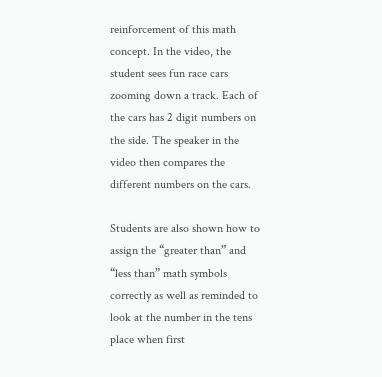reinforcement of this math concept. In the video, the student sees fun race cars zooming down a track. Each of the cars has 2 digit numbers on the side. The speaker in the video then compares the different numbers on the cars.

Students are also shown how to assign the “greater than” and “less than” math symbols correctly as well as reminded to look at the number in the tens place when first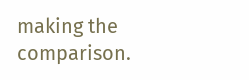making the comparison.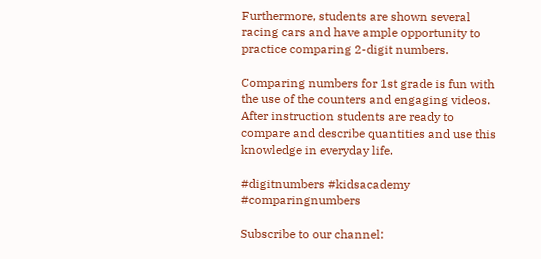Furthermore, students are shown several racing cars and have ample opportunity to practice comparing 2-digit numbers.

Comparing numbers for 1st grade is fun with the use of the counters and engaging videos. After instruction students are ready to compare and describe quantities and use this knowledge in everyday life.

#digitnumbers #kidsacademy #comparingnumbers

Subscribe to our channel: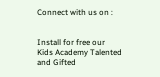Connect with us on :


Install for free our Kids Academy Talented and Gifted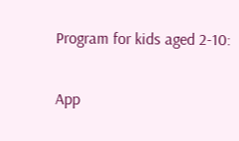Program for kids aged 2-10:

App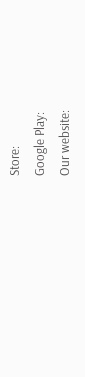Store:
Google Play:
Our website: